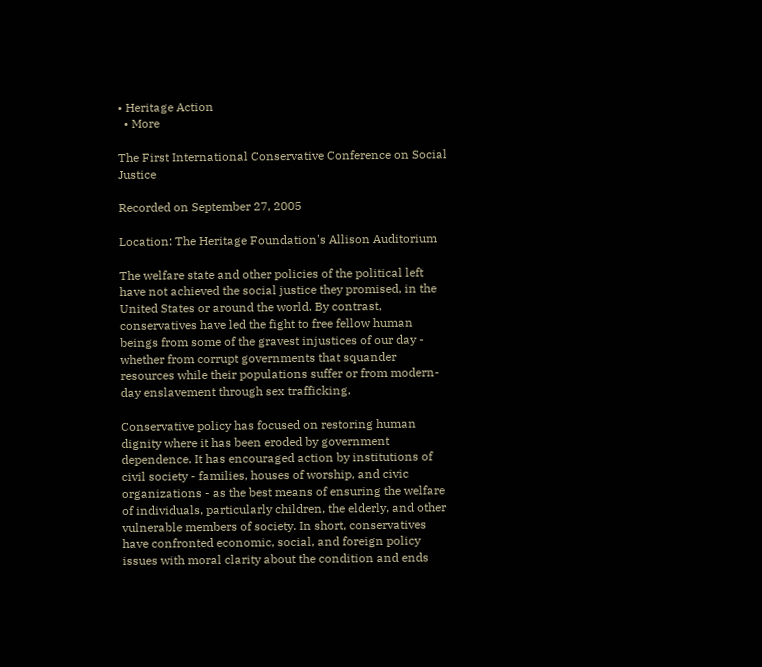• Heritage Action
  • More

The First International Conservative Conference on Social Justice

Recorded on September 27, 2005

Location: The Heritage Foundation's Allison Auditorium

The welfare state and other policies of the political left have not achieved the social justice they promised, in the United States or around the world. By contrast, conservatives have led the fight to free fellow human beings from some of the gravest injustices of our day - whether from corrupt governments that squander resources while their populations suffer or from modern-day enslavement through sex trafficking.

Conservative policy has focused on restoring human dignity where it has been eroded by government dependence. It has encouraged action by institutions of civil society - families, houses of worship, and civic organizations - as the best means of ensuring the welfare of individuals, particularly children, the elderly, and other vulnerable members of society. In short, conservatives have confronted economic, social, and foreign policy issues with moral clarity about the condition and ends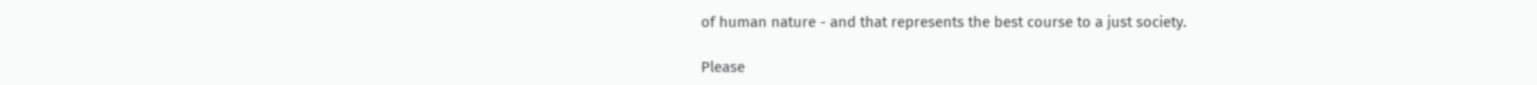of human nature - and that represents the best course to a just society.

Please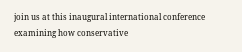join us at this inaugural international conference examining how conservative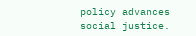policy advances social justice.